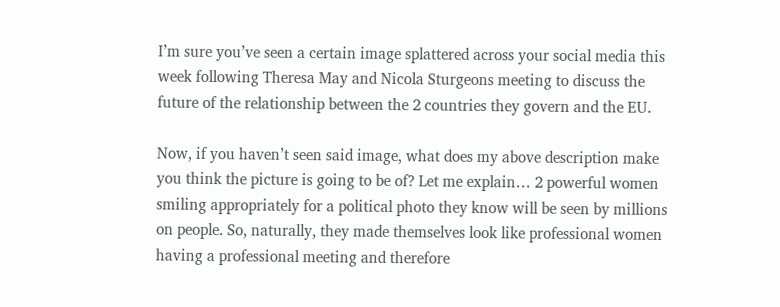I’m sure you’ve seen a certain image splattered across your social media this week following Theresa May and Nicola Sturgeons meeting to discuss the future of the relationship between the 2 countries they govern and the EU.

Now, if you haven’t seen said image, what does my above description make you think the picture is going to be of? Let me explain… 2 powerful women smiling appropriately for a political photo they know will be seen by millions on people. So, naturally, they made themselves look like professional women having a professional meeting and therefore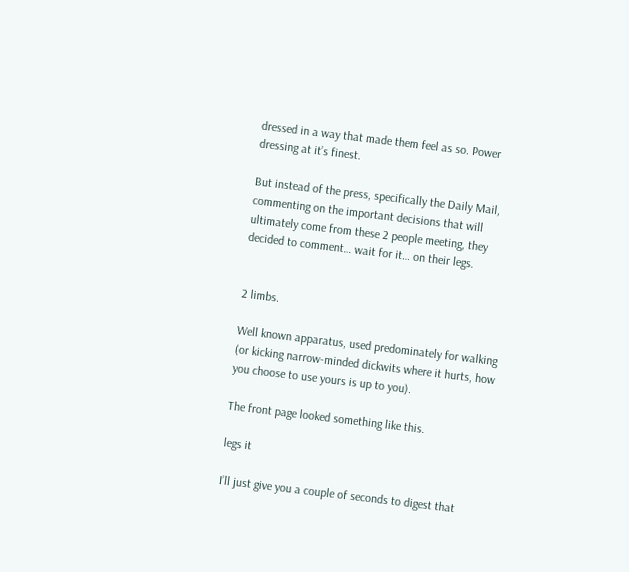dressed in a way that made them feel as so. Power dressing at it’s finest.

But instead of the press, specifically the Daily Mail, commenting on the important decisions that will ultimately come from these 2 people meeting, they decided to comment… wait for it… on their legs.


2 limbs.

Well known apparatus, used predominately for walking (or kicking narrow-minded dickwits where it hurts, how you choose to use yours is up to you).

The front page looked something like this.

legs it

I’ll just give you a couple of seconds to digest that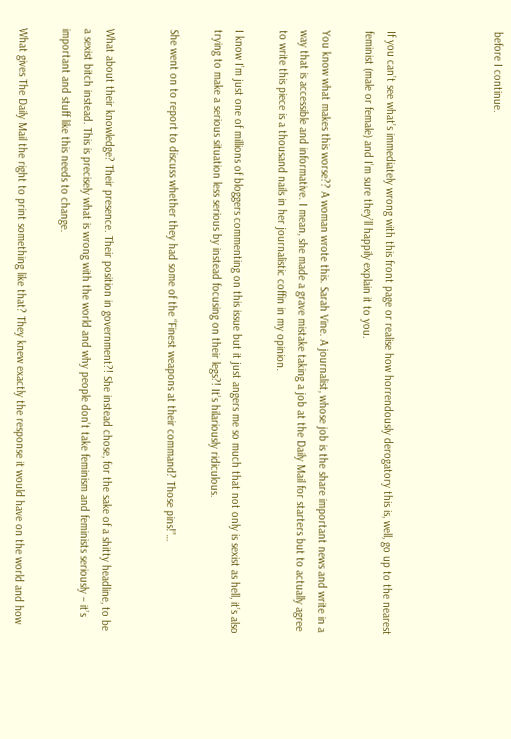before I continue.




If you can’t see what’s immediately wrong with this front page or realise how horrendously derogatory this is, well, go up to the nearest feminist (male or female) and I’m sure they’ll happily explain it to you.

You know what makes this worse?? A woman wrote this. Sarah Vine. A journalist, whose job is the share important news and write in a way that is accessible and informative. I mean, she made a grave mistake taking a job at the Daily Mail for starters but to actually agree to write this piece is a thousand nails in her journalistic coffin in my opinion.

I know I’m just one of millions of bloggers commenting on this issue but it just angers me so much that not only is sexist as hell, it’s also trying to make a serious situation less serious by instead focusing on their legs?! It’s hilariously ridiculous.

She went on to report to discuss whether they had some of the “Finest weapons at their command? Those pins!”…


What about their knowledge? Their presence. Their position in government?! She instead chose, for the sake of a shitty headline, to be a sexist bitch instead. This is precisely what is wrong with the world and why people don’t take feminism and feminists seriously – it’s important and stuff like this needs to change.

What gives The Daily Mail the right to print something like that? They knew exactly the response it would have on the world and how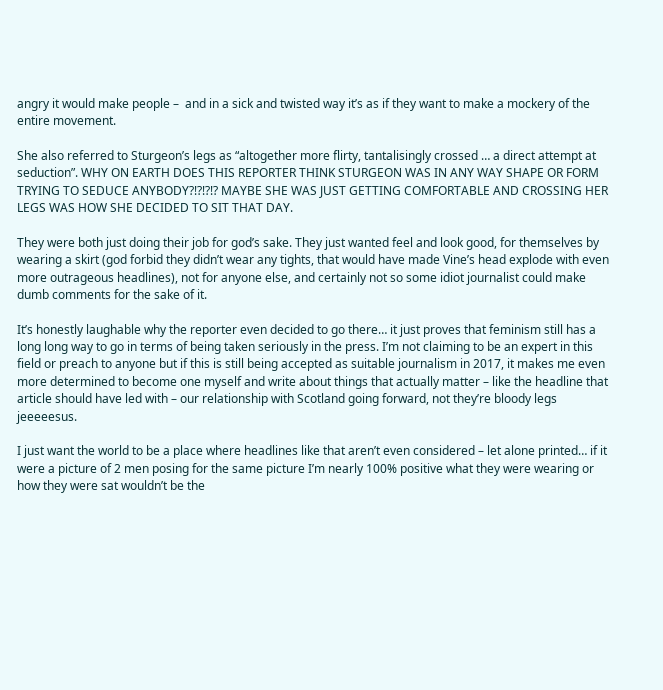angry it would make people –  and in a sick and twisted way it’s as if they want to make a mockery of the entire movement.

She also referred to Sturgeon’s legs as “altogether more flirty, tantalisingly crossed … a direct attempt at seduction”. WHY ON EARTH DOES THIS REPORTER THINK STURGEON WAS IN ANY WAY SHAPE OR FORM TRYING TO SEDUCE ANYBODY?!?!?!? MAYBE SHE WAS JUST GETTING COMFORTABLE AND CROSSING HER LEGS WAS HOW SHE DECIDED TO SIT THAT DAY.

They were both just doing their job for god’s sake. They just wanted feel and look good, for themselves by wearing a skirt (god forbid they didn’t wear any tights, that would have made Vine’s head explode with even more outrageous headlines), not for anyone else, and certainly not so some idiot journalist could make dumb comments for the sake of it.

It’s honestly laughable why the reporter even decided to go there… it just proves that feminism still has a long long way to go in terms of being taken seriously in the press. I’m not claiming to be an expert in this field or preach to anyone but if this is still being accepted as suitable journalism in 2017, it makes me even more determined to become one myself and write about things that actually matter – like the headline that article should have led with – our relationship with Scotland going forward, not they’re bloody legs jeeeeesus.

I just want the world to be a place where headlines like that aren’t even considered – let alone printed… if it were a picture of 2 men posing for the same picture I’m nearly 100% positive what they were wearing or how they were sat wouldn’t be the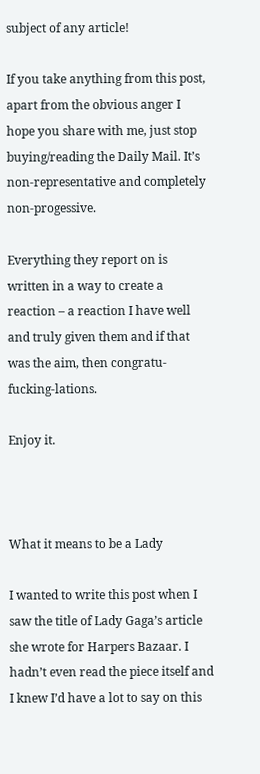subject of any article!

If you take anything from this post, apart from the obvious anger I hope you share with me, just stop buying/reading the Daily Mail. It’s non-representative and completely non-progessive.

Everything they report on is written in a way to create a reaction – a reaction I have well and truly given them and if that was the aim, then congratu-fucking-lations.

Enjoy it.



What it means to be a Lady

I wanted to write this post when I saw the title of Lady Gaga’s article she wrote for Harpers Bazaar. I hadn’t even read the piece itself and I knew I’d have a lot to say on this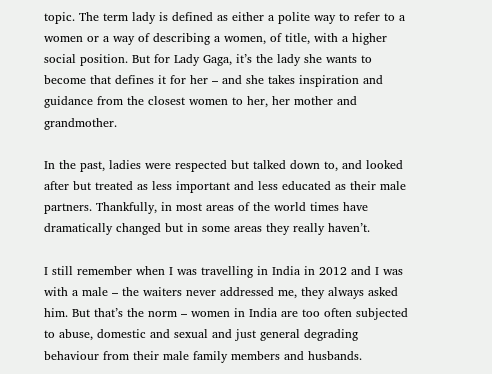topic. The term lady is defined as either a polite way to refer to a women or a way of describing a women, of title, with a higher social position. But for Lady Gaga, it’s the lady she wants to become that defines it for her – and she takes inspiration and guidance from the closest women to her, her mother and grandmother.

In the past, ladies were respected but talked down to, and looked after but treated as less important and less educated as their male partners. Thankfully, in most areas of the world times have dramatically changed but in some areas they really haven’t.

I still remember when I was travelling in India in 2012 and I was with a male – the waiters never addressed me, they always asked him. But that’s the norm – women in India are too often subjected to abuse, domestic and sexual and just general degrading behaviour from their male family members and husbands.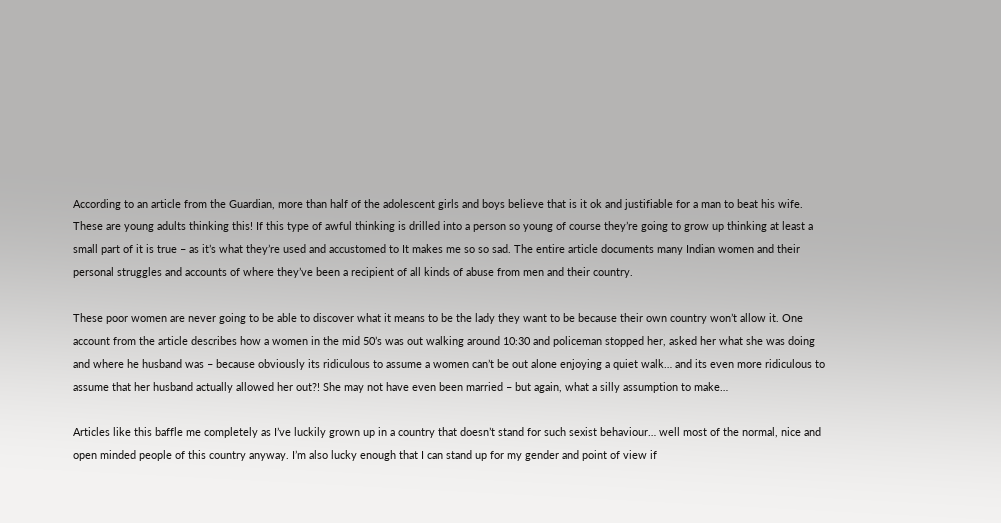According to an article from the Guardian, more than half of the adolescent girls and boys believe that is it ok and justifiable for a man to beat his wife. These are young adults thinking this! If this type of awful thinking is drilled into a person so young of course they’re going to grow up thinking at least a small part of it is true – as it’s what they’re used and accustomed to It makes me so so sad. The entire article documents many Indian women and their personal struggles and accounts of where they’ve been a recipient of all kinds of abuse from men and their country.

These poor women are never going to be able to discover what it means to be the lady they want to be because their own country won’t allow it. One account from the article describes how a women in the mid 50’s was out walking around 10:30 and policeman stopped her, asked her what she was doing and where he husband was – because obviously its ridiculous to assume a women can’t be out alone enjoying a quiet walk… and its even more ridiculous to assume that her husband actually allowed her out?! She may not have even been married – but again, what a silly assumption to make…

Articles like this baffle me completely as I’ve luckily grown up in a country that doesn’t stand for such sexist behaviour… well most of the normal, nice and open minded people of this country anyway. I’m also lucky enough that I can stand up for my gender and point of view if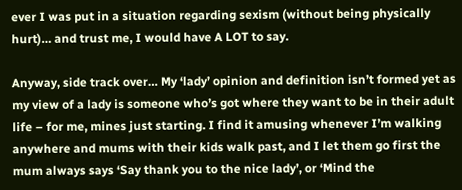ever I was put in a situation regarding sexism (without being physically hurt)… and trust me, I would have A LOT to say.

Anyway, side track over… My ‘lady’ opinion and definition isn’t formed yet as my view of a lady is someone who’s got where they want to be in their adult life – for me, mines just starting. I find it amusing whenever I’m walking anywhere and mums with their kids walk past, and I let them go first the mum always says ‘Say thank you to the nice lady’, or ‘Mind the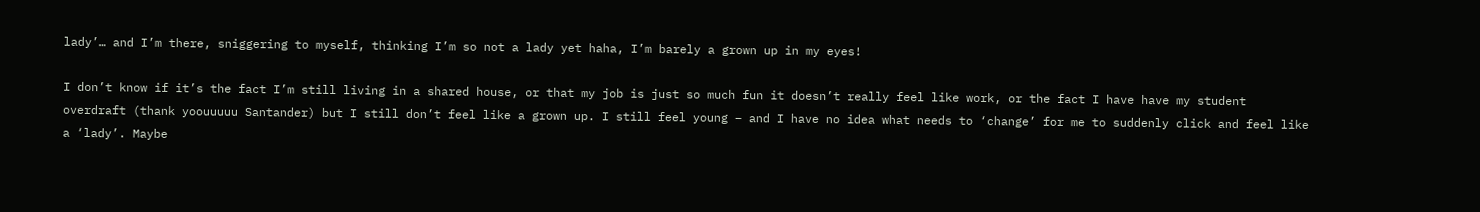lady’… and I’m there, sniggering to myself, thinking I’m so not a lady yet haha, I’m barely a grown up in my eyes!

I don’t know if it’s the fact I’m still living in a shared house, or that my job is just so much fun it doesn’t really feel like work, or the fact I have have my student overdraft (thank yoouuuuu Santander) but I still don’t feel like a grown up. I still feel young – and I have no idea what needs to ‘change’ for me to suddenly click and feel like a ‘lady’. Maybe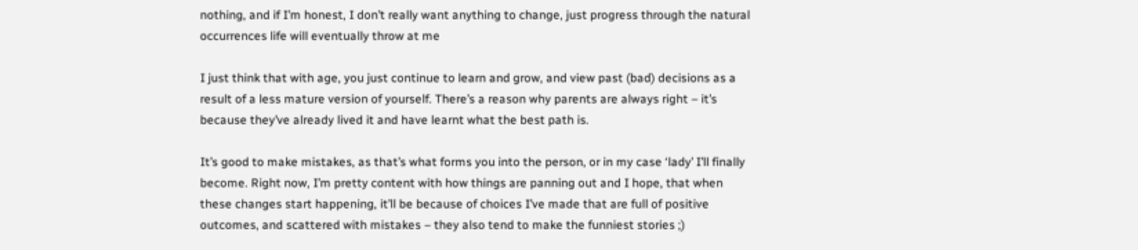nothing, and if I’m honest, I don’t really want anything to change, just progress through the natural occurrences life will eventually throw at me

I just think that with age, you just continue to learn and grow, and view past (bad) decisions as a result of a less mature version of yourself. There’s a reason why parents are always right – it’s because they’ve already lived it and have learnt what the best path is.

It’s good to make mistakes, as that’s what forms you into the person, or in my case ‘lady’ I’ll finally become. Right now, I’m pretty content with how things are panning out and I hope, that when these changes start happening, it’ll be because of choices I’ve made that are full of positive outcomes, and scattered with mistakes – they also tend to make the funniest stories ;)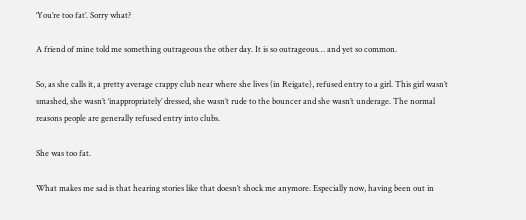‘You’re too fat’. Sorry what?

A friend of mine told me something outrageous the other day. It is so outrageous… and yet so common.

So, as she calls it, a pretty average crappy club near where she lives (in Reigate), refused entry to a girl. This girl wasn’t smashed, she wasn’t ‘inappropriately’ dressed, she wasn’t rude to the bouncer and she wasn’t underage. The normal reasons people are generally refused entry into clubs.

She was too fat.

What makes me sad is that hearing stories like that doesn’t shock me anymore. Especially now, having been out in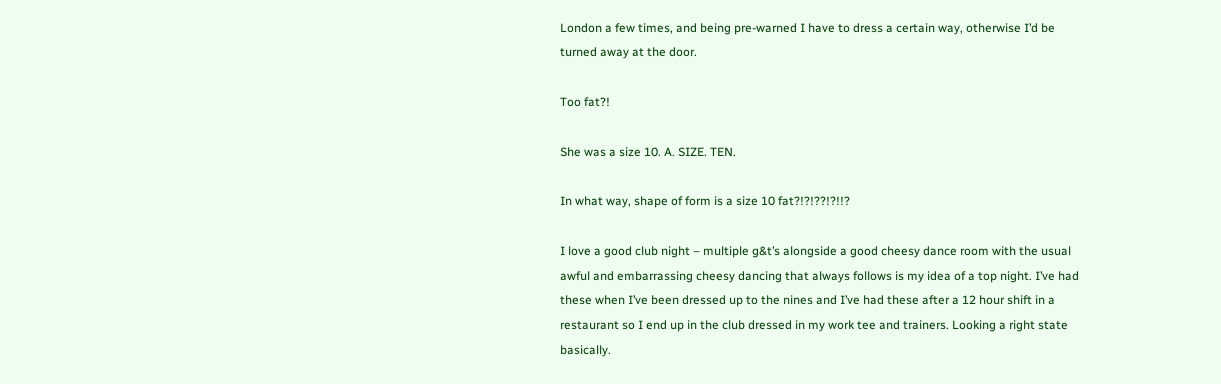London a few times, and being pre-warned I have to dress a certain way, otherwise I’d be turned away at the door.

Too fat?!

She was a size 10. A. SIZE. TEN.

In what way, shape of form is a size 10 fat?!?!??!?!!?

I love a good club night – multiple g&t’s alongside a good cheesy dance room with the usual awful and embarrassing cheesy dancing that always follows is my idea of a top night. I’ve had these when I’ve been dressed up to the nines and I’ve had these after a 12 hour shift in a restaurant so I end up in the club dressed in my work tee and trainers. Looking a right state basically.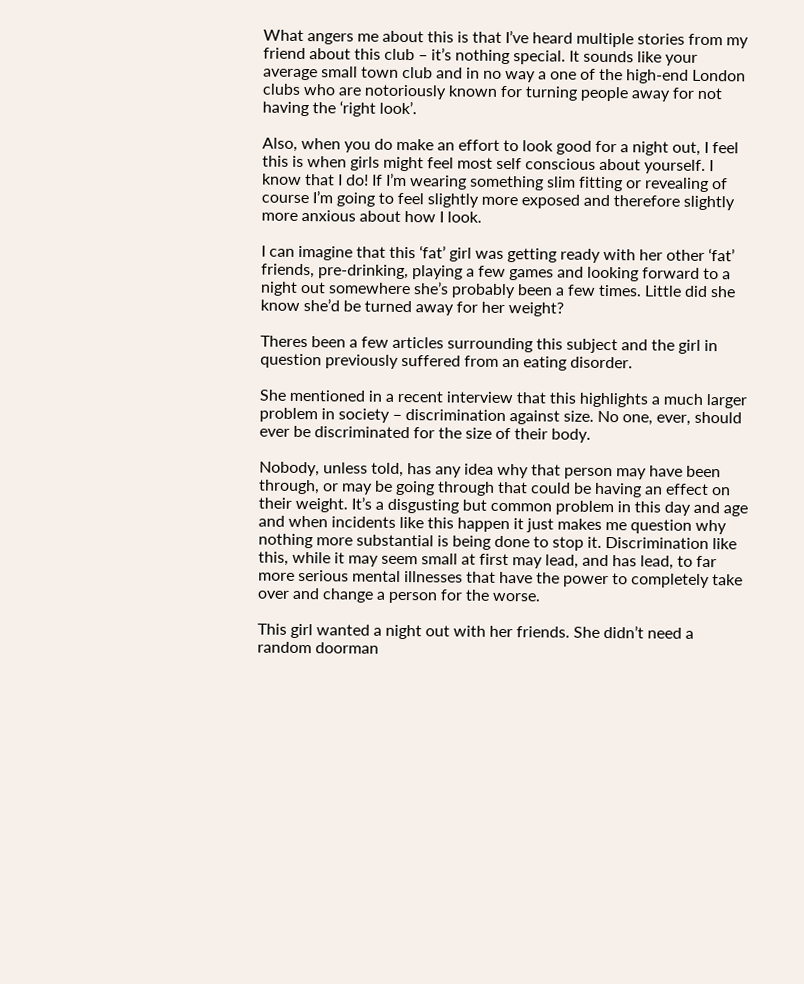What angers me about this is that I’ve heard multiple stories from my friend about this club – it’s nothing special. It sounds like your average small town club and in no way a one of the high-end London clubs who are notoriously known for turning people away for not having the ‘right look’.

Also, when you do make an effort to look good for a night out, I feel this is when girls might feel most self conscious about yourself. I know that I do! If I’m wearing something slim fitting or revealing of course I’m going to feel slightly more exposed and therefore slightly more anxious about how I look.

I can imagine that this ‘fat’ girl was getting ready with her other ‘fat’ friends, pre-drinking, playing a few games and looking forward to a night out somewhere she’s probably been a few times. Little did she know she’d be turned away for her weight?

Theres been a few articles surrounding this subject and the girl in question previously suffered from an eating disorder.

She mentioned in a recent interview that this highlights a much larger problem in society – discrimination against size. No one, ever, should ever be discriminated for the size of their body.

Nobody, unless told, has any idea why that person may have been through, or may be going through that could be having an effect on their weight. It’s a disgusting but common problem in this day and age and when incidents like this happen it just makes me question why nothing more substantial is being done to stop it. Discrimination like this, while it may seem small at first may lead, and has lead, to far more serious mental illnesses that have the power to completely take over and change a person for the worse.

This girl wanted a night out with her friends. She didn’t need a random doorman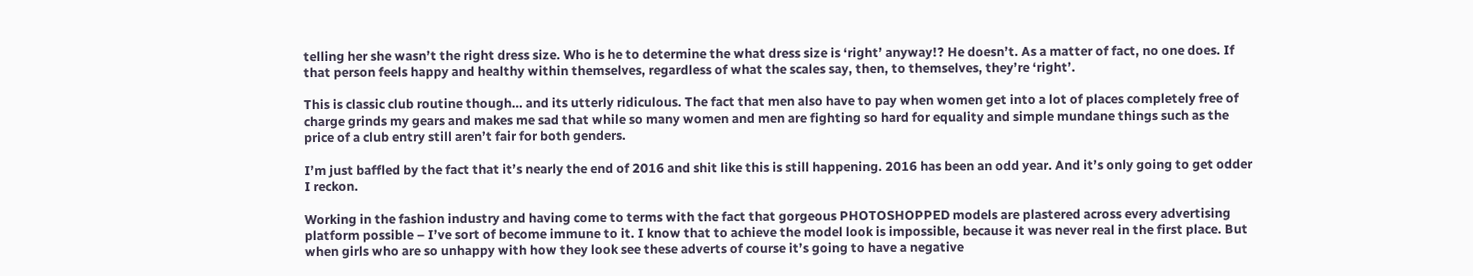telling her she wasn’t the right dress size. Who is he to determine the what dress size is ‘right’ anyway!? He doesn’t. As a matter of fact, no one does. If that person feels happy and healthy within themselves, regardless of what the scales say, then, to themselves, they’re ‘right’.

This is classic club routine though… and its utterly ridiculous. The fact that men also have to pay when women get into a lot of places completely free of charge grinds my gears and makes me sad that while so many women and men are fighting so hard for equality and simple mundane things such as the price of a club entry still aren’t fair for both genders.

I’m just baffled by the fact that it’s nearly the end of 2016 and shit like this is still happening. 2016 has been an odd year. And it’s only going to get odder I reckon.

Working in the fashion industry and having come to terms with the fact that gorgeous PHOTOSHOPPED models are plastered across every advertising platform possible – I’ve sort of become immune to it. I know that to achieve the model look is impossible, because it was never real in the first place. But when girls who are so unhappy with how they look see these adverts of course it’s going to have a negative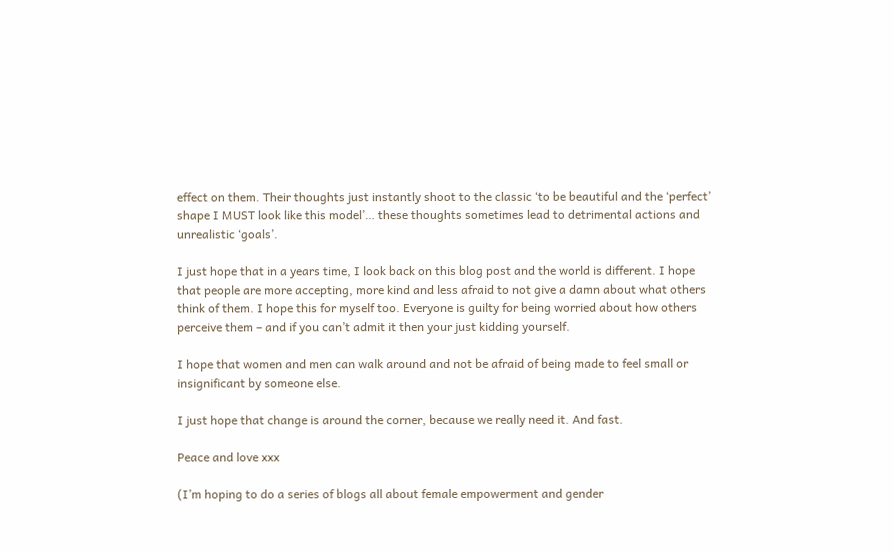effect on them. Their thoughts just instantly shoot to the classic ‘to be beautiful and the ‘perfect’ shape I MUST look like this model’… these thoughts sometimes lead to detrimental actions and unrealistic ‘goals’.

I just hope that in a years time, I look back on this blog post and the world is different. I hope that people are more accepting, more kind and less afraid to not give a damn about what others think of them. I hope this for myself too. Everyone is guilty for being worried about how others perceive them – and if you can’t admit it then your just kidding yourself.

I hope that women and men can walk around and not be afraid of being made to feel small or insignificant by someone else.

I just hope that change is around the corner, because we really need it. And fast.

Peace and love xxx

(I’m hoping to do a series of blogs all about female empowerment and gender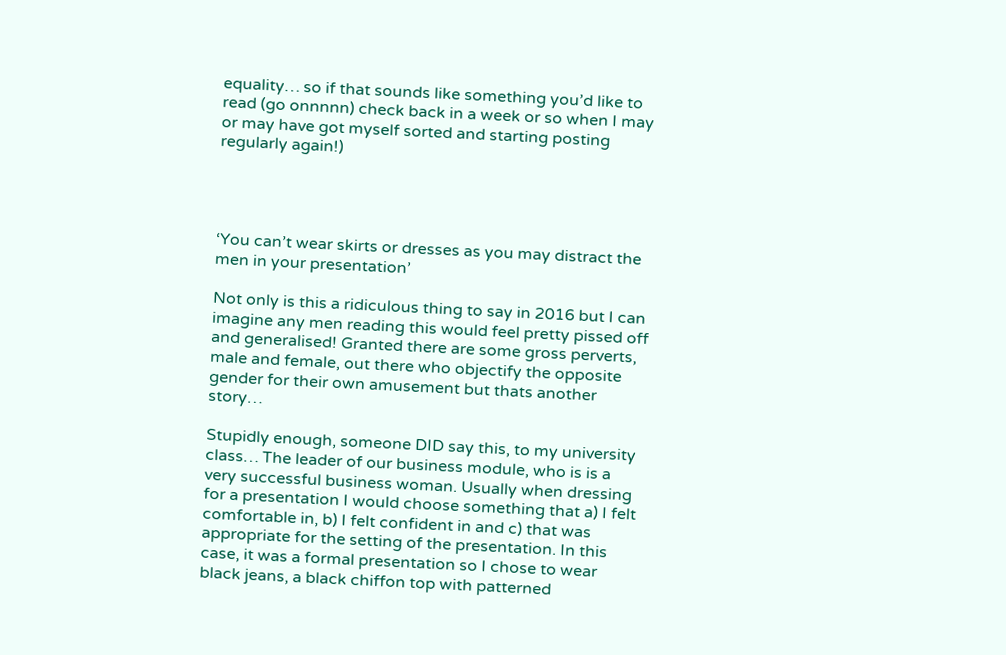equality… so if that sounds like something you’d like to read (go onnnnn) check back in a week or so when I may or may have got myself sorted and starting posting regularly again!)




‘You can’t wear skirts or dresses as you may distract the men in your presentation’

Not only is this a ridiculous thing to say in 2016 but I can imagine any men reading this would feel pretty pissed off and generalised! Granted there are some gross perverts, male and female, out there who objectify the opposite gender for their own amusement but thats another story…

Stupidly enough, someone DID say this, to my university class… The leader of our business module, who is is a very successful business woman. Usually when dressing for a presentation I would choose something that a) I felt comfortable in, b) I felt confident in and c) that was appropriate for the setting of the presentation. In this case, it was a formal presentation so I chose to wear black jeans, a black chiffon top with patterned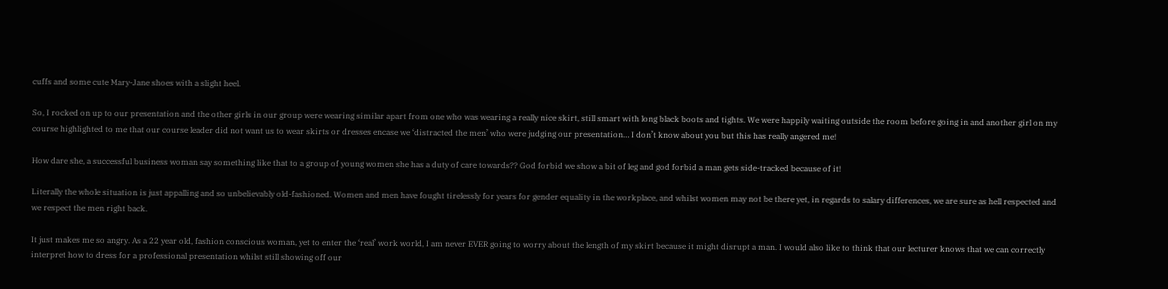cuffs and some cute Mary-Jane shoes with a slight heel.

So, I rocked on up to our presentation and the other girls in our group were wearing similar apart from one who was wearing a really nice skirt, still smart with long black boots and tights. We were happily waiting outside the room before going in and another girl on my course highlighted to me that our course leader did not want us to wear skirts or dresses encase we ‘distracted the men’ who were judging our presentation… I don’t know about you but this has really angered me!

How dare she, a successful business woman say something like that to a group of young women she has a duty of care towards?? God forbid we show a bit of leg and god forbid a man gets side-tracked because of it!

Literally the whole situation is just appalling and so unbelievably old-fashioned. Women and men have fought tirelessly for years for gender equality in the workplace, and whilst women may not be there yet, in regards to salary differences, we are sure as hell respected and we respect the men right back.

It just makes me so angry. As a 22 year old, fashion conscious woman, yet to enter the ‘real’ work world, I am never EVER going to worry about the length of my skirt because it might disrupt a man. I would also like to think that our lecturer knows that we can correctly interpret how to dress for a professional presentation whilst still showing off our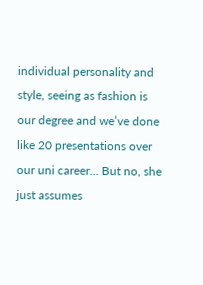individual personality and style, seeing as fashion is our degree and we’ve done like 20 presentations over our uni career… But no, she just assumes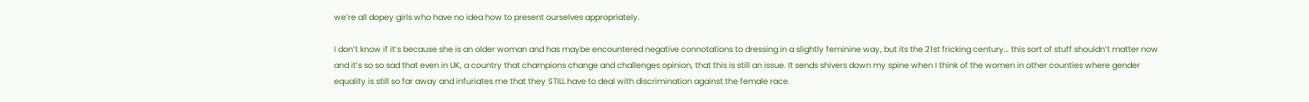we’re all dopey girls who have no idea how to present ourselves appropriately.

I don’t know if it’s because she is an older woman and has maybe encountered negative connotations to dressing in a slightly feminine way, but its the 21st fricking century… this sort of stuff shouldn’t matter now and it’s so so sad that even in UK, a country that champions change and challenges opinion, that this is still an issue. It sends shivers down my spine when I think of the women in other counties where gender equality is still so far away and infuriates me that they STILL have to deal with discrimination against the female race.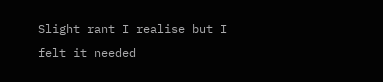Slight rant I realise but I felt it needed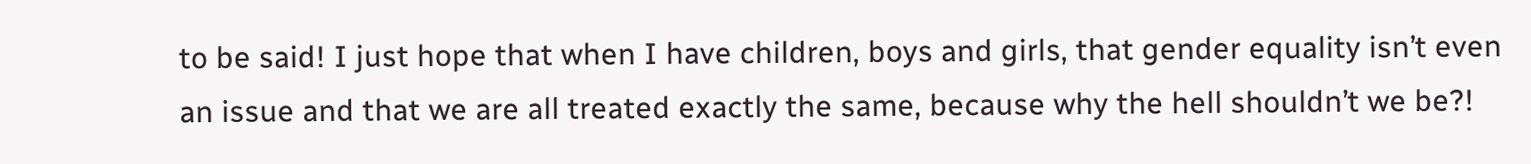to be said! I just hope that when I have children, boys and girls, that gender equality isn’t even an issue and that we are all treated exactly the same, because why the hell shouldn’t we be?!